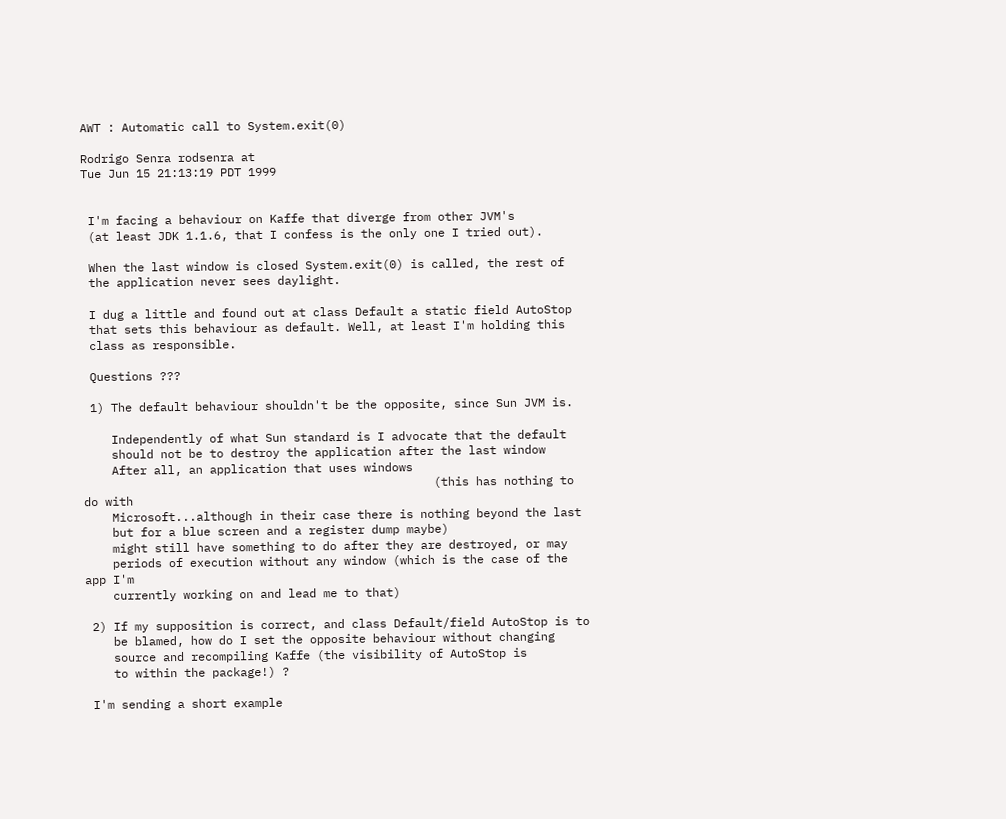AWT : Automatic call to System.exit(0)

Rodrigo Senra rodsenra at
Tue Jun 15 21:13:19 PDT 1999


 I'm facing a behaviour on Kaffe that diverge from other JVM's
 (at least JDK 1.1.6, that I confess is the only one I tried out).

 When the last window is closed System.exit(0) is called, the rest of
 the application never sees daylight.

 I dug a little and found out at class Default a static field AutoStop
 that sets this behaviour as default. Well, at least I'm holding this
 class as responsible.

 Questions ???

 1) The default behaviour shouldn't be the opposite, since Sun JVM is.

    Independently of what Sun standard is I advocate that the default
    should not be to destroy the application after the last window
    After all, an application that uses windows
                                                  (this has nothing to
do with
    Microsoft...although in their case there is nothing beyond the last
    but for a blue screen and a register dump maybe)
    might still have something to do after they are destroyed, or may
    periods of execution without any window (which is the case of the
app I'm
    currently working on and lead me to that)

 2) If my supposition is correct, and class Default/field AutoStop is to
    be blamed, how do I set the opposite behaviour without changing
    source and recompiling Kaffe (the visibility of AutoStop is
    to within the package!) ?

 I'm sending a short example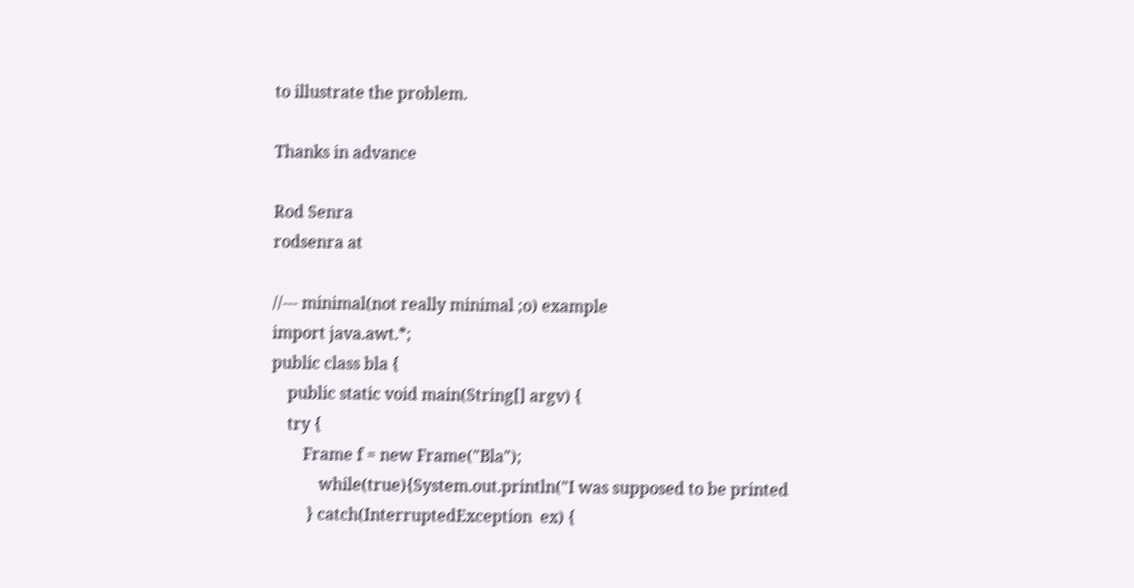to illustrate the problem.

Thanks in advance

Rod Senra
rodsenra at

//--- minimal(not really minimal ;o) example
import java.awt.*;
public class bla {
    public static void main(String[] argv) {
    try {
        Frame f = new Frame("Bla");
            while(true){System.out.println("I was supposed to be printed
         } catch(InterruptedException  ex) {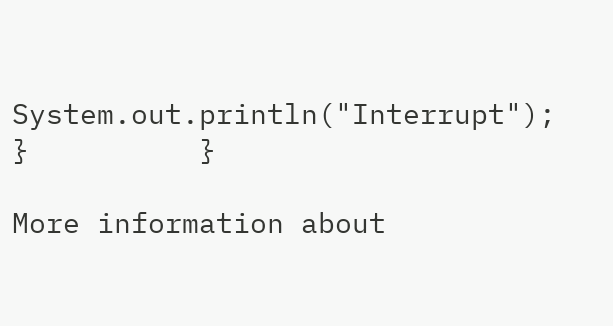System.out.println("Interrupt"); }          }

More information about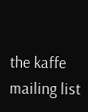the kaffe mailing list